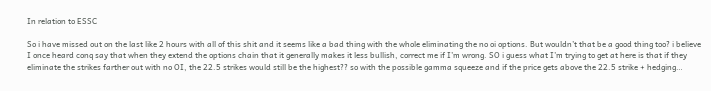In relation to ESSC

So i have missed out on the last like 2 hours with all of this shit and it seems like a bad thing with the whole eliminating the no oi options. But wouldn’t that be a good thing too? i believe I once heard conq say that when they extend the options chain that it generally makes it less bullish, correct me if I’m wrong. SO i guess what I’m trying to get at here is that if they eliminate the strikes farther out with no OI, the 22.5 strikes would still be the highest?? so with the possible gamma squeeze and if the price gets above the 22.5 strike + hedging…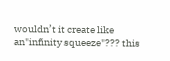wouldn’t it create like an"infinity squeeze"??? this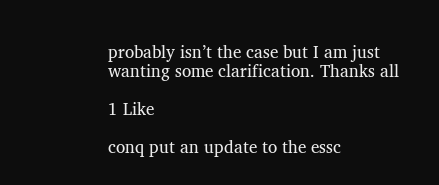probably isn’t the case but I am just wanting some clarification. Thanks all

1 Like

conq put an update to the essc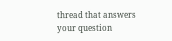thread that answers your question